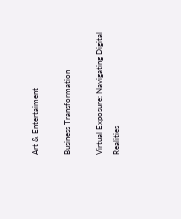Art & Entertaiment

Business Transformation

Virtual Exposure: Navigating Digital Realities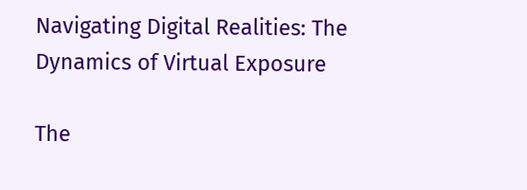Navigating Digital Realities: The Dynamics of Virtual Exposure

The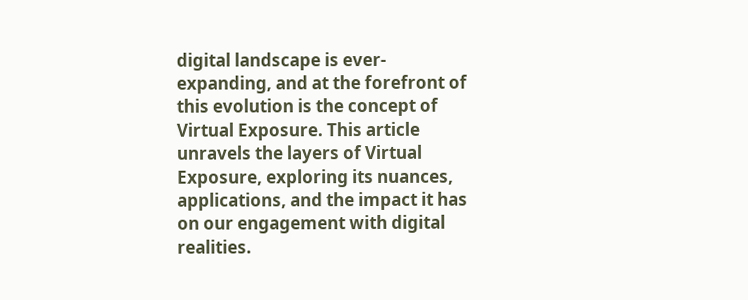digital landscape is ever-expanding, and at the forefront of this evolution is the concept of Virtual Exposure. This article unravels the layers of Virtual Exposure, exploring its nuances, applications, and the impact it has on our engagement with digital realities.